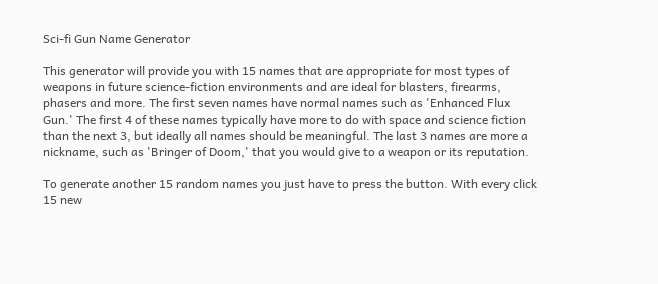Sci-fi Gun Name Generator

This generator will provide you with 15 names that are appropriate for most types of weapons in future science-fiction environments and are ideal for blasters, firearms, phasers and more. The first seven names have normal names such as 'Enhanced Flux Gun.' The first 4 of these names typically have more to do with space and science fiction than the next 3, but ideally all names should be meaningful. The last 3 names are more a nickname, such as 'Bringer of Doom,' that you would give to a weapon or its reputation.

To generate another 15 random names you just have to press the button. With every click 15 new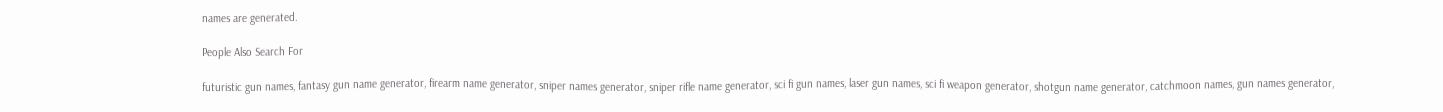names are generated.

People Also Search For

futuristic gun names, fantasy gun name generator, firearm name generator, sniper names generator, sniper rifle name generator, sci fi gun names, laser gun names, sci fi weapon generator, shotgun name generator, catchmoon names, gun names generator,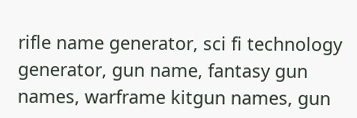rifle name generator, sci fi technology generator, gun name, fantasy gun names, warframe kitgun names, gun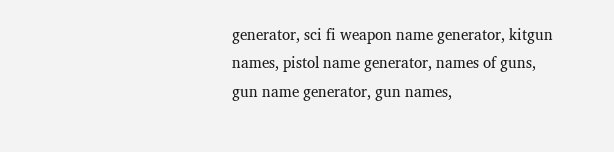generator, sci fi weapon name generator, kitgun names, pistol name generator, names of guns, gun name generator, gun names,